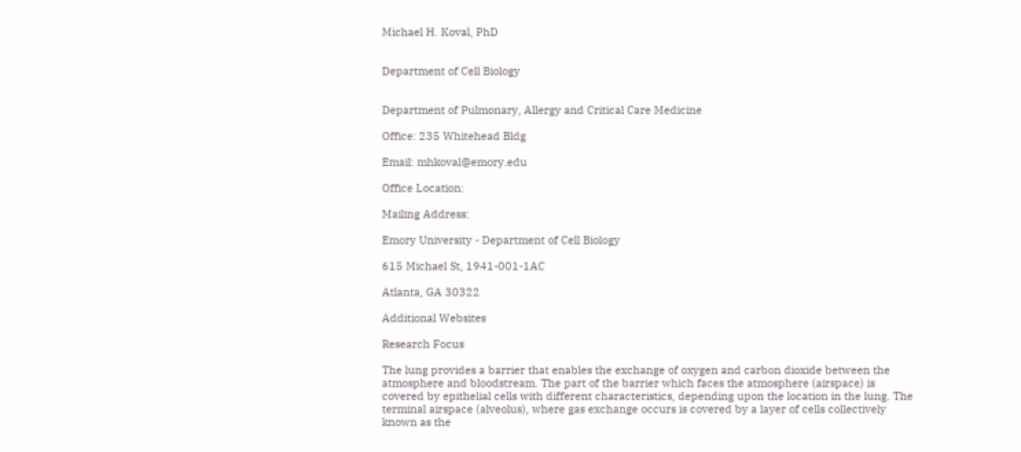Michael H. Koval, PhD


Department of Cell Biology


Department of Pulmonary, Allergy and Critical Care Medicine

Office: 235 Whitehead Bldg

Email: mhkoval@emory.edu

Office Location:

Mailing Address:

Emory University - Department of Cell Biology

615 Michael St, 1941-001-1AC

Atlanta, GA 30322

Additional Websites

Research Focus

The lung provides a barrier that enables the exchange of oxygen and carbon dioxide between the atmosphere and bloodstream. The part of the barrier which faces the atmosphere (airspace) is covered by epithelial cells with different characteristics, depending upon the location in the lung. The terminal airspace (alveolus), where gas exchange occurs is covered by a layer of cells collectively known as the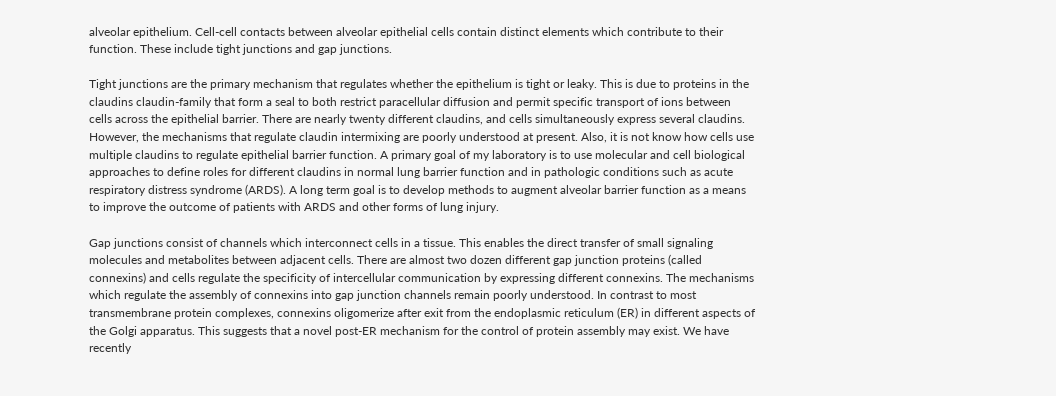alveolar epithelium. Cell-cell contacts between alveolar epithelial cells contain distinct elements which contribute to their function. These include tight junctions and gap junctions.

Tight junctions are the primary mechanism that regulates whether the epithelium is tight or leaky. This is due to proteins in the claudins claudin-family that form a seal to both restrict paracellular diffusion and permit specific transport of ions between cells across the epithelial barrier. There are nearly twenty different claudins, and cells simultaneously express several claudins. However, the mechanisms that regulate claudin intermixing are poorly understood at present. Also, it is not know how cells use multiple claudins to regulate epithelial barrier function. A primary goal of my laboratory is to use molecular and cell biological approaches to define roles for different claudins in normal lung barrier function and in pathologic conditions such as acute respiratory distress syndrome (ARDS). A long term goal is to develop methods to augment alveolar barrier function as a means to improve the outcome of patients with ARDS and other forms of lung injury.

Gap junctions consist of channels which interconnect cells in a tissue. This enables the direct transfer of small signaling molecules and metabolites between adjacent cells. There are almost two dozen different gap junction proteins (called connexins) and cells regulate the specificity of intercellular communication by expressing different connexins. The mechanisms which regulate the assembly of connexins into gap junction channels remain poorly understood. In contrast to most transmembrane protein complexes, connexins oligomerize after exit from the endoplasmic reticulum (ER) in different aspects of the Golgi apparatus. This suggests that a novel post-ER mechanism for the control of protein assembly may exist. We have recently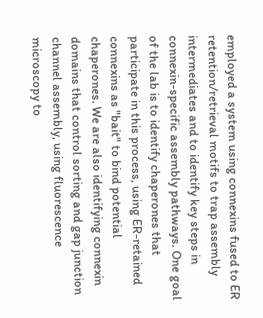employed a system using connexins fused to ER retention/retrieval motifs to trap assembly intermediates and to identify key steps in connexin-specific assembly pathways. One goal of the lab is to identify chaperones that participate in this process, using ER-retained connexins as "bait" to bind potential chaperones. We are also identifying connexin domains that control sorting and gap junction channel assembly, using fluorescence microscopy to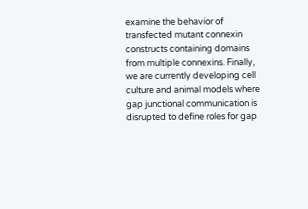examine the behavior of transfected mutant connexin constructs containing domains from multiple connexins. Finally, we are currently developing cell culture and animal models where gap junctional communication is disrupted to define roles for gap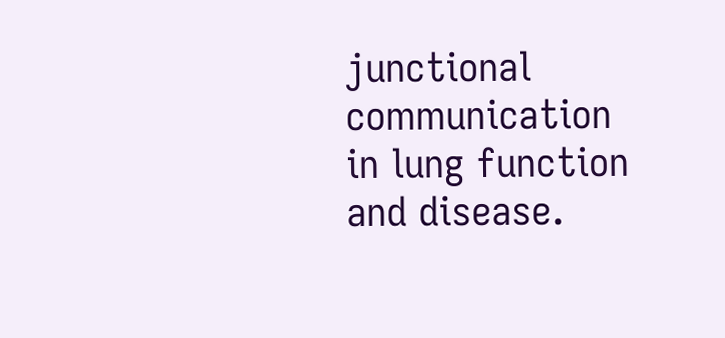junctional communication in lung function and disease.